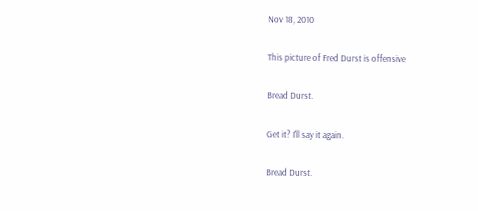Nov 18, 2010

This picture of Fred Durst is offensive

Bread Durst.

Get it? I'll say it again.

Bread Durst.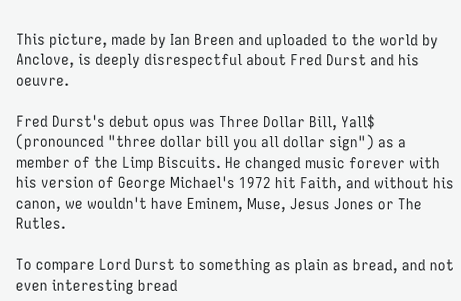This picture, made by Ian Breen and uploaded to the world by Anclove, is deeply disrespectful about Fred Durst and his oeuvre.

Fred Durst's debut opus was Three Dollar Bill, Yall$ (pronounced "three dollar bill you all dollar sign") as a member of the Limp Biscuits. He changed music forever with his version of George Michael's 1972 hit Faith, and without his canon, we wouldn't have Eminem, Muse, Jesus Jones or The Rutles.

To compare Lord Durst to something as plain as bread, and not even interesting bread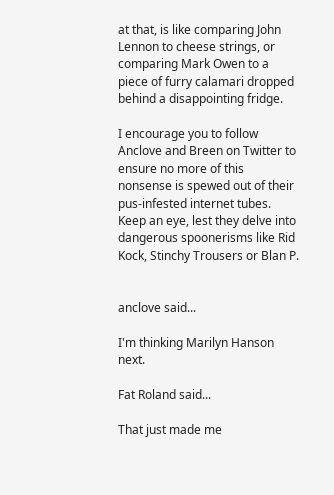at that, is like comparing John Lennon to cheese strings, or comparing Mark Owen to a piece of furry calamari dropped behind a disappointing fridge.

I encourage you to follow Anclove and Breen on Twitter to ensure no more of this nonsense is spewed out of their pus-infested internet tubes. Keep an eye, lest they delve into dangerous spoonerisms like Rid Kock, Stinchy Trousers or Blan P.


anclove said...

I'm thinking Marilyn Hanson next.

Fat Roland said...

That just made me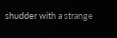shudder with a strange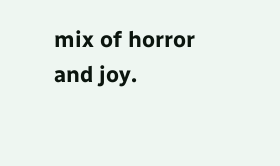mix of horror and joy.